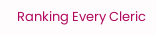Ranking Every Cleric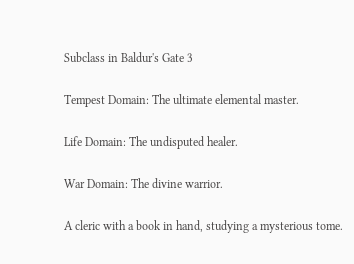Subclass in Baldur's Gate 3

Tempest Domain: The ultimate elemental master.

Life Domain: The undisputed healer.

War Domain: The divine warrior.

A cleric with a book in hand, studying a mysterious tome.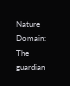Nature Domain: The guardian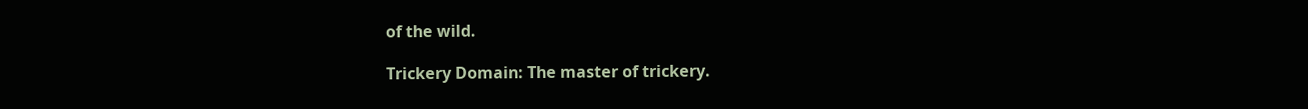of the wild.

Trickery Domain: The master of trickery.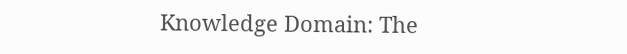Knowledge Domain: The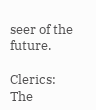seer of the future.

Clerics: The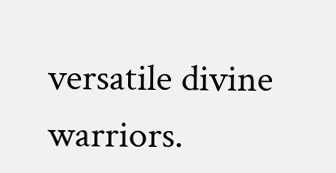versatile divine warriors.